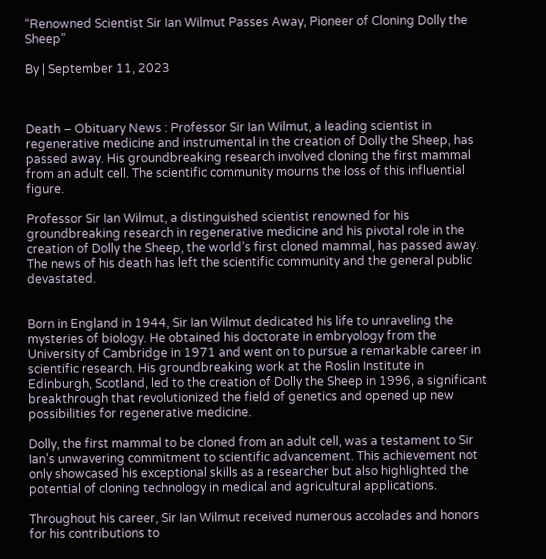“Renowned Scientist Sir Ian Wilmut Passes Away, Pioneer of Cloning Dolly the Sheep”

By | September 11, 2023



Death – Obituary News : Professor Sir Ian Wilmut, a leading scientist in regenerative medicine and instrumental in the creation of Dolly the Sheep, has passed away. His groundbreaking research involved cloning the first mammal from an adult cell. The scientific community mourns the loss of this influential figure.

Professor Sir Ian Wilmut, a distinguished scientist renowned for his groundbreaking research in regenerative medicine and his pivotal role in the creation of Dolly the Sheep, the world’s first cloned mammal, has passed away. The news of his death has left the scientific community and the general public devastated.


Born in England in 1944, Sir Ian Wilmut dedicated his life to unraveling the mysteries of biology. He obtained his doctorate in embryology from the University of Cambridge in 1971 and went on to pursue a remarkable career in scientific research. His groundbreaking work at the Roslin Institute in Edinburgh, Scotland, led to the creation of Dolly the Sheep in 1996, a significant breakthrough that revolutionized the field of genetics and opened up new possibilities for regenerative medicine.

Dolly, the first mammal to be cloned from an adult cell, was a testament to Sir Ian’s unwavering commitment to scientific advancement. This achievement not only showcased his exceptional skills as a researcher but also highlighted the potential of cloning technology in medical and agricultural applications.

Throughout his career, Sir Ian Wilmut received numerous accolades and honors for his contributions to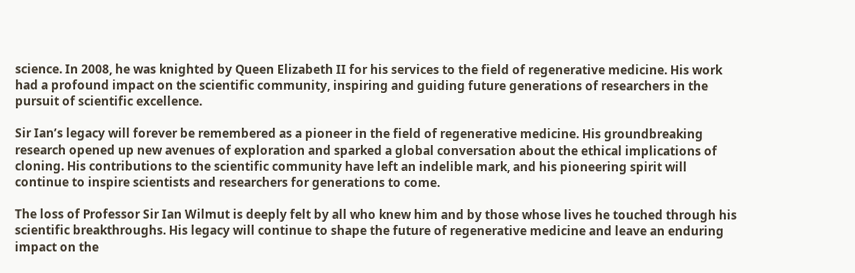science. In 2008, he was knighted by Queen Elizabeth II for his services to the field of regenerative medicine. His work had a profound impact on the scientific community, inspiring and guiding future generations of researchers in the pursuit of scientific excellence.

Sir Ian’s legacy will forever be remembered as a pioneer in the field of regenerative medicine. His groundbreaking research opened up new avenues of exploration and sparked a global conversation about the ethical implications of cloning. His contributions to the scientific community have left an indelible mark, and his pioneering spirit will continue to inspire scientists and researchers for generations to come.

The loss of Professor Sir Ian Wilmut is deeply felt by all who knew him and by those whose lives he touched through his scientific breakthroughs. His legacy will continue to shape the future of regenerative medicine and leave an enduring impact on the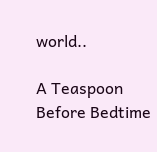world..

A Teaspoon Before Bedtime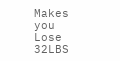Makes you Lose 32LBS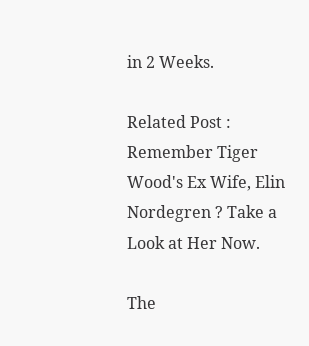in 2 Weeks.

Related Post : Remember Tiger Wood's Ex Wife, Elin Nordegren ? Take a Look at Her Now.

The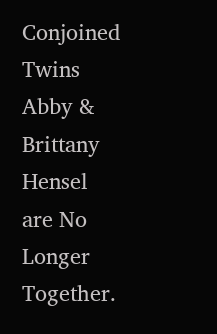Conjoined Twins Abby & Brittany Hensel are No Longer Together.